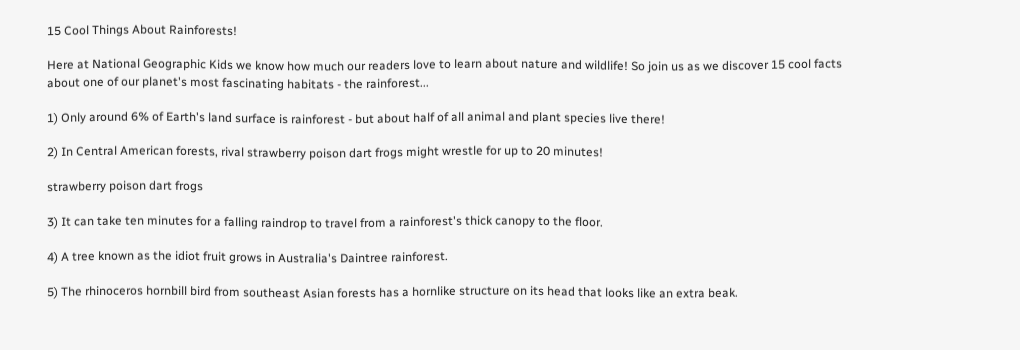15 Cool Things About Rainforests!

Here at National Geographic Kids we know how much our readers love to learn about nature and wildlife! So join us as we discover 15 cool facts about one of our planet's most fascinating habitats - the rainforest...

1) Only around 6% of Earth's land surface is rainforest - but about half of all animal and plant species live there!

2) In Central American forests, rival strawberry poison dart frogs might wrestle for up to 20 minutes!

strawberry poison dart frogs

3) It can take ten minutes for a falling raindrop to travel from a rainforest's thick canopy to the floor.

4) A tree known as the idiot fruit grows in Australia's Daintree rainforest.

5) The rhinoceros hornbill bird from southeast Asian forests has a hornlike structure on its head that looks like an extra beak.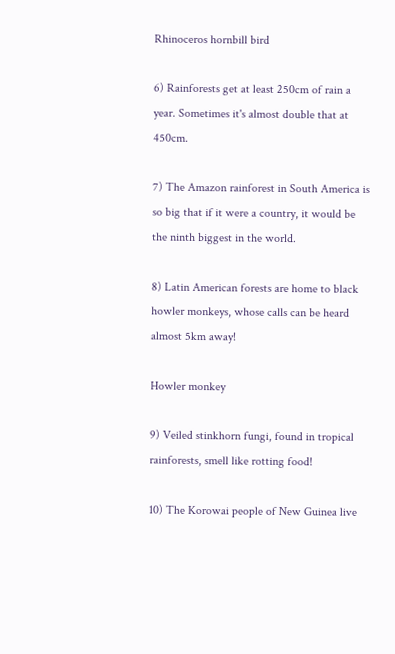Rhinoceros hornbill bird

6) Rainforests get at least 250cm of rain a year. Sometimes it's almost double that at 450cm.

7) The Amazon rainforest in South America is so big that if it were a country, it would be the ninth biggest in the world.

8) Latin American forests are home to black howler monkeys, whose calls can be heard almost 5km away!

Howler monkey

9) Veiled stinkhorn fungi, found in tropical rainforests, smell like rotting food!

10) The Korowai people of New Guinea live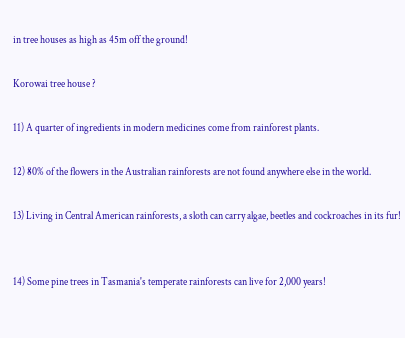in tree houses as high as 45m off the ground!

Korowai tree house ?

11) A quarter of ingredients in modern medicines come from rainforest plants.

12) 80% of the flowers in the Australian rainforests are not found anywhere else in the world.

13) Living in Central American rainforests, a sloth can carry algae, beetles and cockroaches in its fur!


14) Some pine trees in Tasmania's temperate rainforests can live for 2,000 years!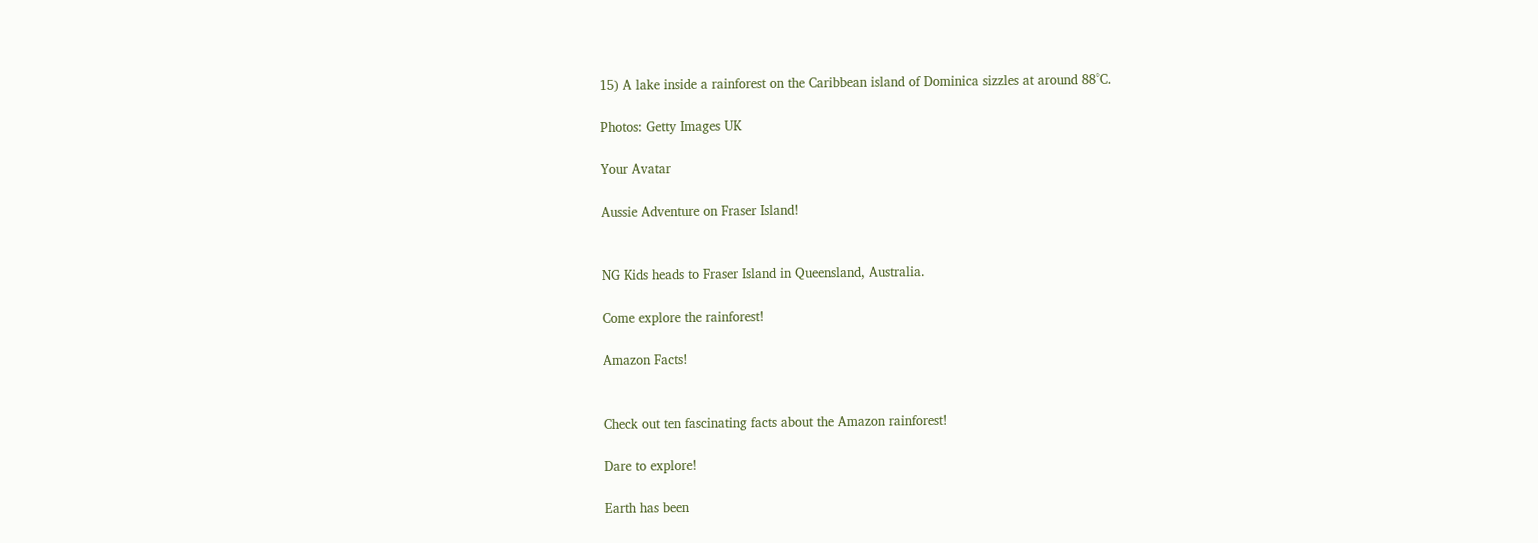15) A lake inside a rainforest on the Caribbean island of Dominica sizzles at around 88°C.

Photos: Getty Images UK

Your Avatar

Aussie Adventure on Fraser Island!


NG Kids heads to Fraser Island in Queensland, Australia.

Come explore the rainforest!

Amazon Facts!


Check out ten fascinating facts about the Amazon rainforest!

Dare to explore!

Earth has been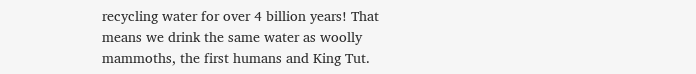recycling water for over 4 billion years! That means we drink the same water as woolly mammoths, the first humans and King Tut.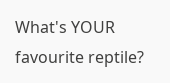What's YOUR favourite reptile?